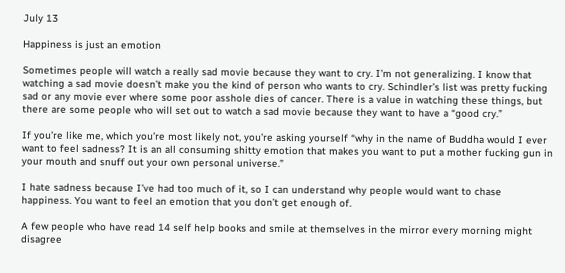July 13

Happiness is just an emotion

Sometimes people will watch a really sad movie because they want to cry. I’m not generalizing. I know that watching a sad movie doesn’t make you the kind of person who wants to cry. Schindler’s list was pretty fucking sad or any movie ever where some poor asshole dies of cancer. There is a value in watching these things, but there are some people who will set out to watch a sad movie because they want to have a “good cry.”

If you’re like me, which you’re most likely not, you’re asking yourself “why in the name of Buddha would I ever want to feel sadness? It is an all consuming shitty emotion that makes you want to put a mother fucking gun in your mouth and snuff out your own personal universe.”

I hate sadness because I’ve had too much of it, so I can understand why people would want to chase happiness. You want to feel an emotion that you don’t get enough of.

A few people who have read 14 self help books and smile at themselves in the mirror every morning might disagree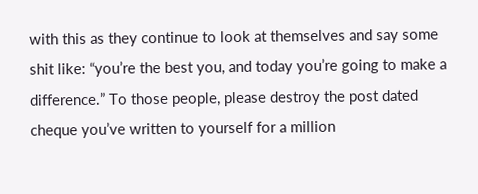with this as they continue to look at themselves and say some shit like: “you’re the best you, and today you’re going to make a difference.” To those people, please destroy the post dated cheque you’ve written to yourself for a million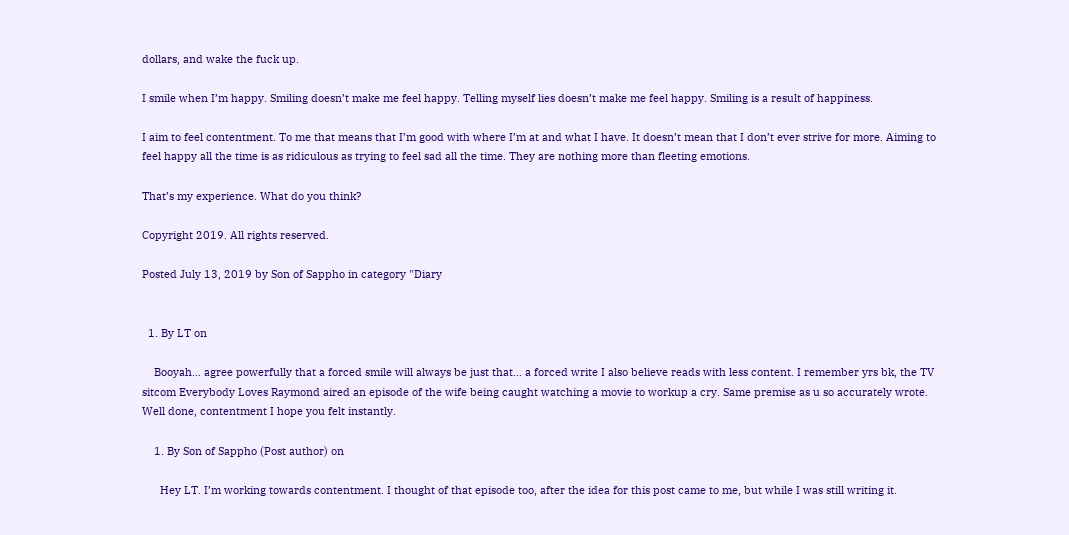dollars, and wake the fuck up.

I smile when I’m happy. Smiling doesn’t make me feel happy. Telling myself lies doesn’t make me feel happy. Smiling is a result of happiness.

I aim to feel contentment. To me that means that I’m good with where I’m at and what I have. It doesn’t mean that I don’t ever strive for more. Aiming to feel happy all the time is as ridiculous as trying to feel sad all the time. They are nothing more than fleeting emotions.

That’s my experience. What do you think?

Copyright 2019. All rights reserved.

Posted July 13, 2019 by Son of Sappho in category "Diary


  1. By LT on

    Booyah… agree powerfully that a forced smile will always be just that… a forced write I also believe reads with less content. I remember yrs bk, the TV sitcom Everybody Loves Raymond aired an episode of the wife being caught watching a movie to workup a cry. Same premise as u so accurately wrote. Well done, contentment I hope you felt instantly.

    1. By Son of Sappho (Post author) on

      Hey LT. I’m working towards contentment. I thought of that episode too, after the idea for this post came to me, but while I was still writing it.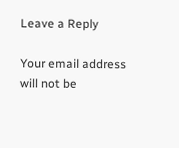Leave a Reply

Your email address will not be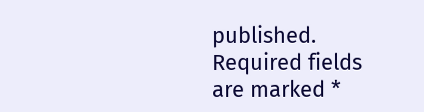published. Required fields are marked *